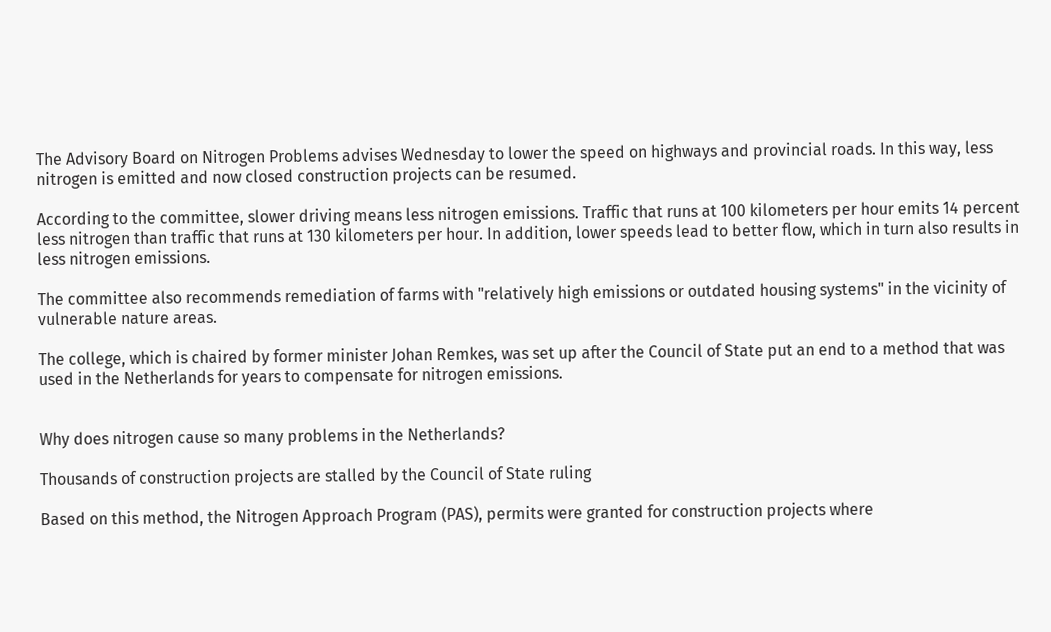The Advisory Board on Nitrogen Problems advises Wednesday to lower the speed on highways and provincial roads. In this way, less nitrogen is emitted and now closed construction projects can be resumed.

According to the committee, slower driving means less nitrogen emissions. Traffic that runs at 100 kilometers per hour emits 14 percent less nitrogen than traffic that runs at 130 kilometers per hour. In addition, lower speeds lead to better flow, which in turn also results in less nitrogen emissions.

The committee also recommends remediation of farms with "relatively high emissions or outdated housing systems" in the vicinity of vulnerable nature areas.

The college, which is chaired by former minister Johan Remkes, was set up after the Council of State put an end to a method that was used in the Netherlands for years to compensate for nitrogen emissions.


Why does nitrogen cause so many problems in the Netherlands?

Thousands of construction projects are stalled by the Council of State ruling

Based on this method, the Nitrogen Approach Program (PAS), permits were granted for construction projects where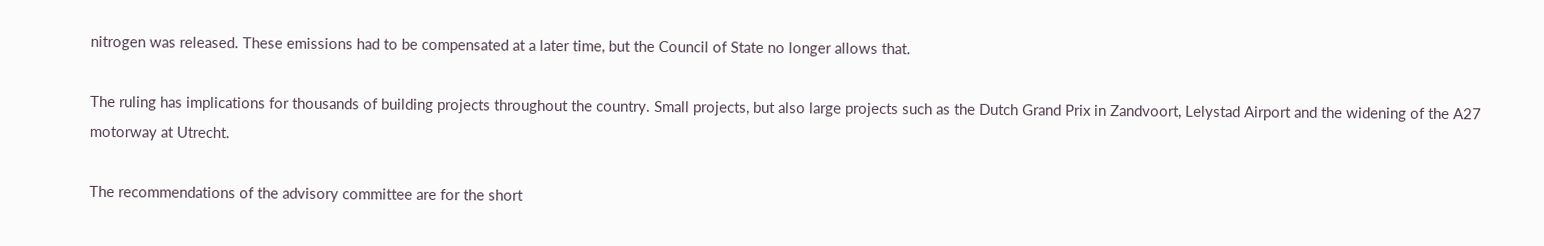nitrogen was released. These emissions had to be compensated at a later time, but the Council of State no longer allows that.

The ruling has implications for thousands of building projects throughout the country. Small projects, but also large projects such as the Dutch Grand Prix in Zandvoort, Lelystad Airport and the widening of the A27 motorway at Utrecht.

The recommendations of the advisory committee are for the short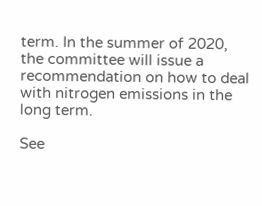term. In the summer of 2020, the committee will issue a recommendation on how to deal with nitrogen emissions in the long term.

See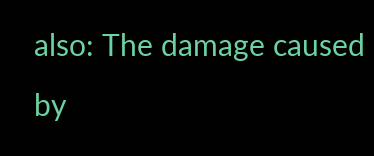also: The damage caused by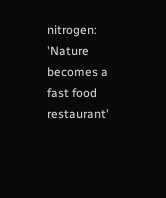nitrogen: 'Nature becomes a fast food restaurant'